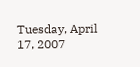Tuesday, April 17, 2007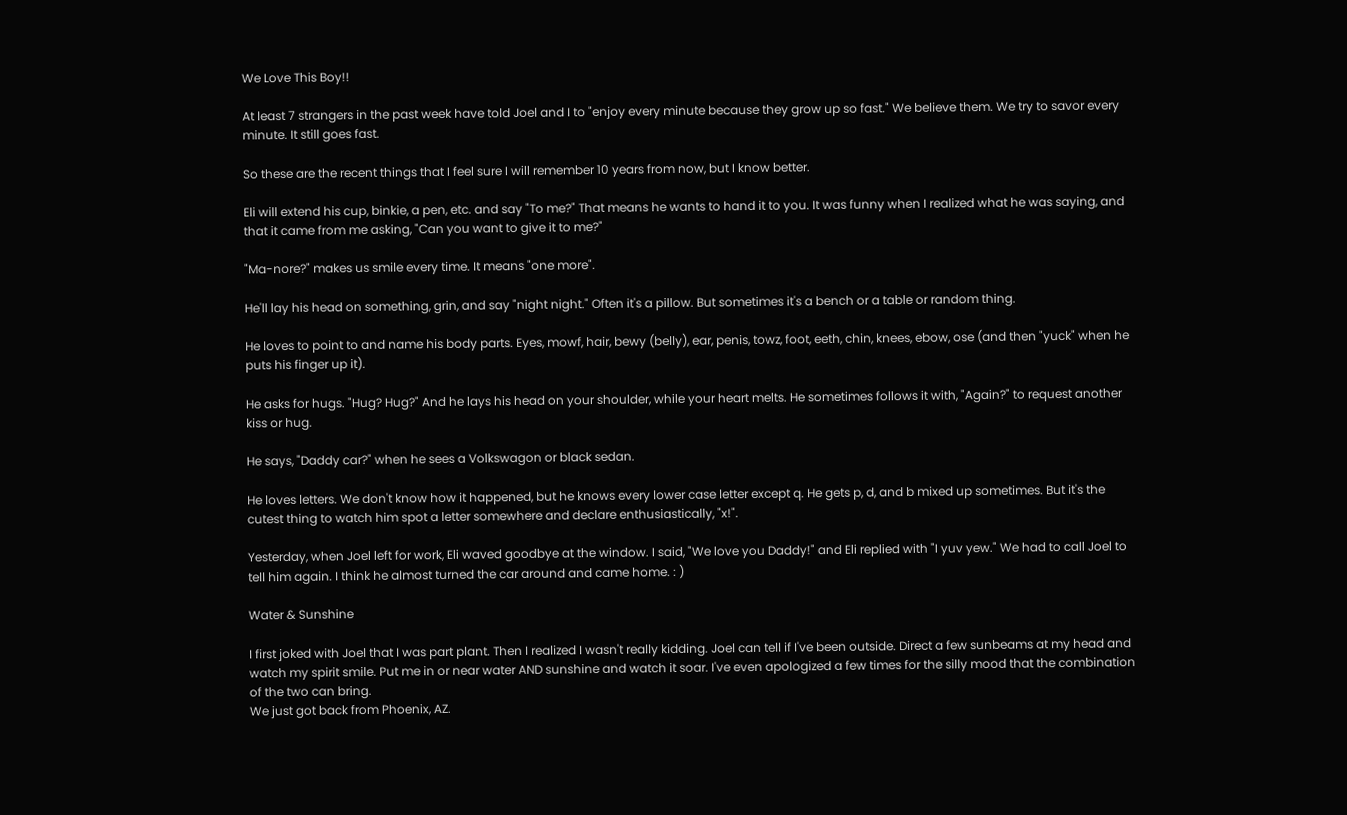We Love This Boy!!

At least 7 strangers in the past week have told Joel and I to "enjoy every minute because they grow up so fast." We believe them. We try to savor every minute. It still goes fast.

So these are the recent things that I feel sure I will remember 10 years from now, but I know better.

Eli will extend his cup, binkie, a pen, etc. and say "To me?" That means he wants to hand it to you. It was funny when I realized what he was saying, and that it came from me asking, "Can you want to give it to me?"

"Ma-nore?" makes us smile every time. It means "one more".

He'll lay his head on something, grin, and say "night night." Often it's a pillow. But sometimes it's a bench or a table or random thing.

He loves to point to and name his body parts. Eyes, mowf, hair, bewy (belly), ear, penis, towz, foot, eeth, chin, knees, ebow, ose (and then "yuck" when he puts his finger up it).

He asks for hugs. "Hug? Hug?" And he lays his head on your shoulder, while your heart melts. He sometimes follows it with, "Again?" to request another kiss or hug.

He says, "Daddy car?" when he sees a Volkswagon or black sedan.

He loves letters. We don't know how it happened, but he knows every lower case letter except q. He gets p, d, and b mixed up sometimes. But it's the cutest thing to watch him spot a letter somewhere and declare enthusiastically, "x!".

Yesterday, when Joel left for work, Eli waved goodbye at the window. I said, "We love you Daddy!" and Eli replied with "I yuv yew." We had to call Joel to tell him again. I think he almost turned the car around and came home. : )

Water & Sunshine

I first joked with Joel that I was part plant. Then I realized I wasn't really kidding. Joel can tell if I've been outside. Direct a few sunbeams at my head and watch my spirit smile. Put me in or near water AND sunshine and watch it soar. I've even apologized a few times for the silly mood that the combination of the two can bring.
We just got back from Phoenix, AZ.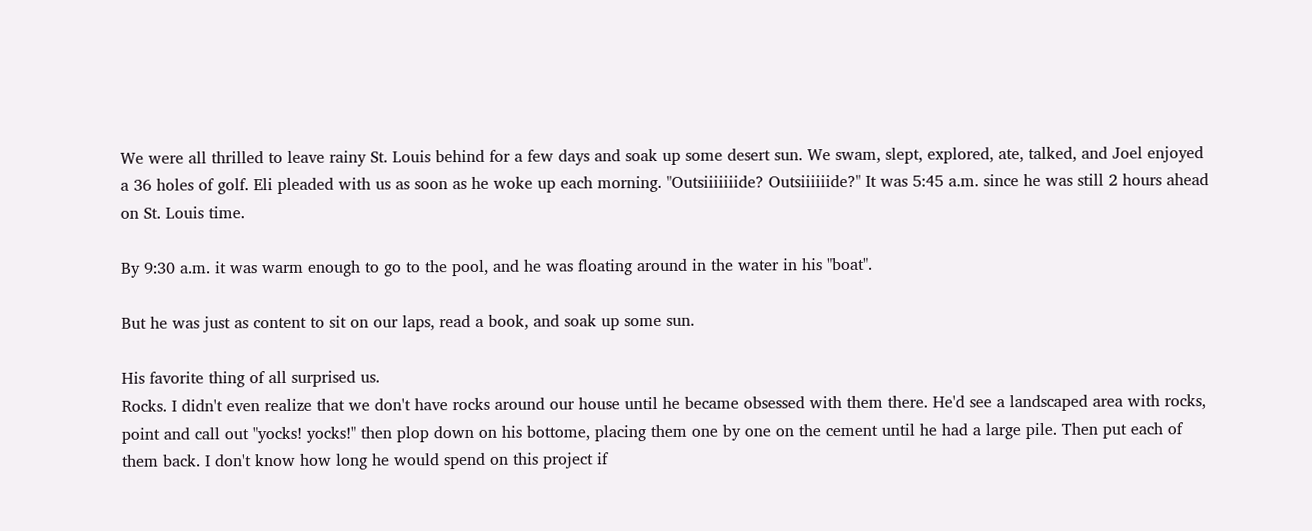We were all thrilled to leave rainy St. Louis behind for a few days and soak up some desert sun. We swam, slept, explored, ate, talked, and Joel enjoyed a 36 holes of golf. Eli pleaded with us as soon as he woke up each morning. "Outsiiiiiiide? Outsiiiiiide?" It was 5:45 a.m. since he was still 2 hours ahead on St. Louis time.

By 9:30 a.m. it was warm enough to go to the pool, and he was floating around in the water in his "boat".

But he was just as content to sit on our laps, read a book, and soak up some sun.

His favorite thing of all surprised us.
Rocks. I didn't even realize that we don't have rocks around our house until he became obsessed with them there. He'd see a landscaped area with rocks, point and call out "yocks! yocks!" then plop down on his bottome, placing them one by one on the cement until he had a large pile. Then put each of them back. I don't know how long he would spend on this project if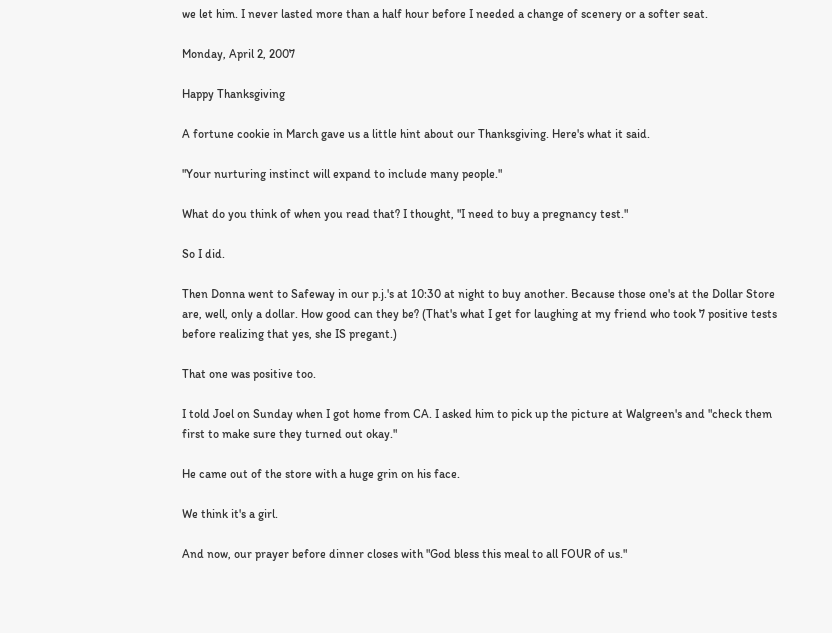we let him. I never lasted more than a half hour before I needed a change of scenery or a softer seat.

Monday, April 2, 2007

Happy Thanksgiving

A fortune cookie in March gave us a little hint about our Thanksgiving. Here's what it said.

"Your nurturing instinct will expand to include many people."

What do you think of when you read that? I thought, "I need to buy a pregnancy test."

So I did.

Then Donna went to Safeway in our p.j.'s at 10:30 at night to buy another. Because those one's at the Dollar Store are, well, only a dollar. How good can they be? (That's what I get for laughing at my friend who took 7 positive tests before realizing that yes, she IS pregant.)

That one was positive too.

I told Joel on Sunday when I got home from CA. I asked him to pick up the picture at Walgreen's and "check them first to make sure they turned out okay."

He came out of the store with a huge grin on his face.

We think it's a girl.

And now, our prayer before dinner closes with "God bless this meal to all FOUR of us."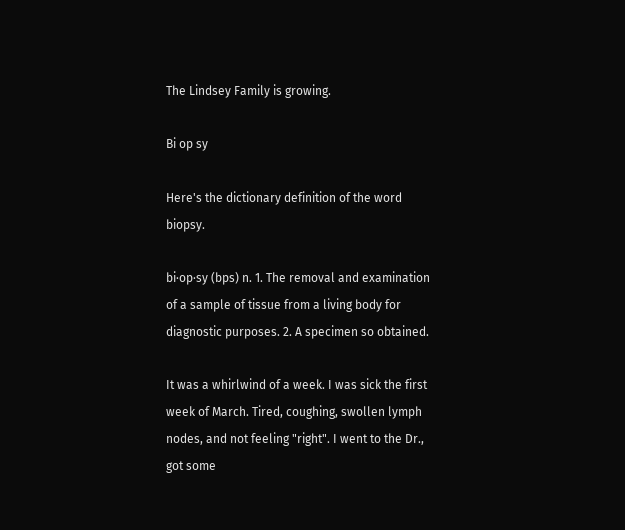The Lindsey Family is growing.

Bi op sy

Here's the dictionary definition of the word biopsy.

bi·op·sy (bps) n. 1. The removal and examination of a sample of tissue from a living body for diagnostic purposes. 2. A specimen so obtained.

It was a whirlwind of a week. I was sick the first week of March. Tired, coughing, swollen lymph nodes, and not feeling "right". I went to the Dr., got some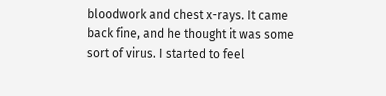bloodwork and chest x-rays. It came back fine, and he thought it was some sort of virus. I started to feel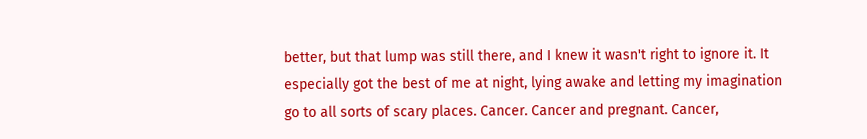better, but that lump was still there, and I knew it wasn't right to ignore it. It especially got the best of me at night, lying awake and letting my imagination go to all sorts of scary places. Cancer. Cancer and pregnant. Cancer,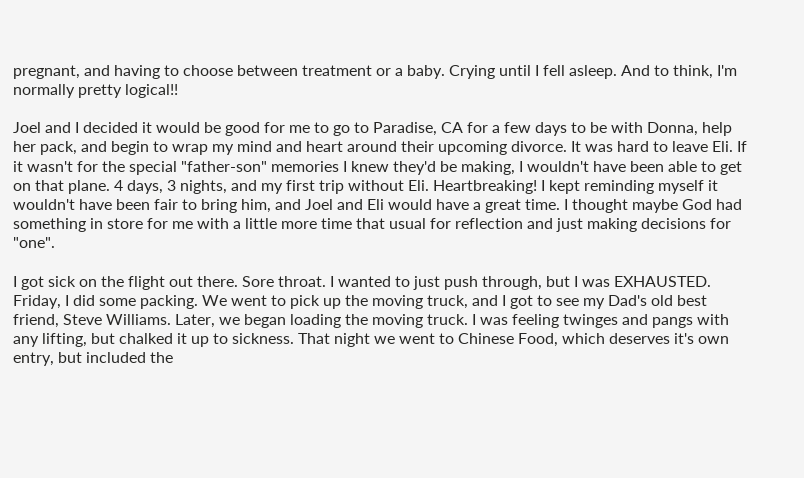pregnant, and having to choose between treatment or a baby. Crying until I fell asleep. And to think, I'm normally pretty logical!!

Joel and I decided it would be good for me to go to Paradise, CA for a few days to be with Donna, help her pack, and begin to wrap my mind and heart around their upcoming divorce. It was hard to leave Eli. If it wasn't for the special "father-son" memories I knew they'd be making, I wouldn't have been able to get on that plane. 4 days, 3 nights, and my first trip without Eli. Heartbreaking! I kept reminding myself it wouldn't have been fair to bring him, and Joel and Eli would have a great time. I thought maybe God had something in store for me with a little more time that usual for reflection and just making decisions for "one".

I got sick on the flight out there. Sore throat. I wanted to just push through, but I was EXHAUSTED. Friday, I did some packing. We went to pick up the moving truck, and I got to see my Dad's old best friend, Steve Williams. Later, we began loading the moving truck. I was feeling twinges and pangs with any lifting, but chalked it up to sickness. That night we went to Chinese Food, which deserves it's own entry, but included the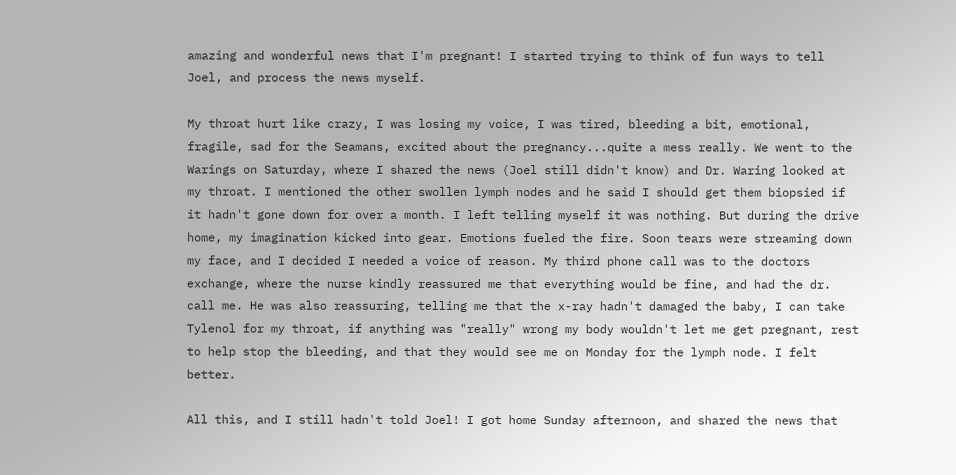amazing and wonderful news that I'm pregnant! I started trying to think of fun ways to tell Joel, and process the news myself.

My throat hurt like crazy, I was losing my voice, I was tired, bleeding a bit, emotional, fragile, sad for the Seamans, excited about the pregnancy...quite a mess really. We went to the Warings on Saturday, where I shared the news (Joel still didn't know) and Dr. Waring looked at my throat. I mentioned the other swollen lymph nodes and he said I should get them biopsied if it hadn't gone down for over a month. I left telling myself it was nothing. But during the drive home, my imagination kicked into gear. Emotions fueled the fire. Soon tears were streaming down my face, and I decided I needed a voice of reason. My third phone call was to the doctors exchange, where the nurse kindly reassured me that everything would be fine, and had the dr. call me. He was also reassuring, telling me that the x-ray hadn't damaged the baby, I can take Tylenol for my throat, if anything was "really" wrong my body wouldn't let me get pregnant, rest to help stop the bleeding, and that they would see me on Monday for the lymph node. I felt better.

All this, and I still hadn't told Joel! I got home Sunday afternoon, and shared the news that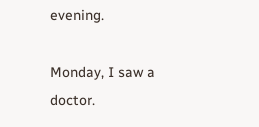evening.

Monday, I saw a doctor.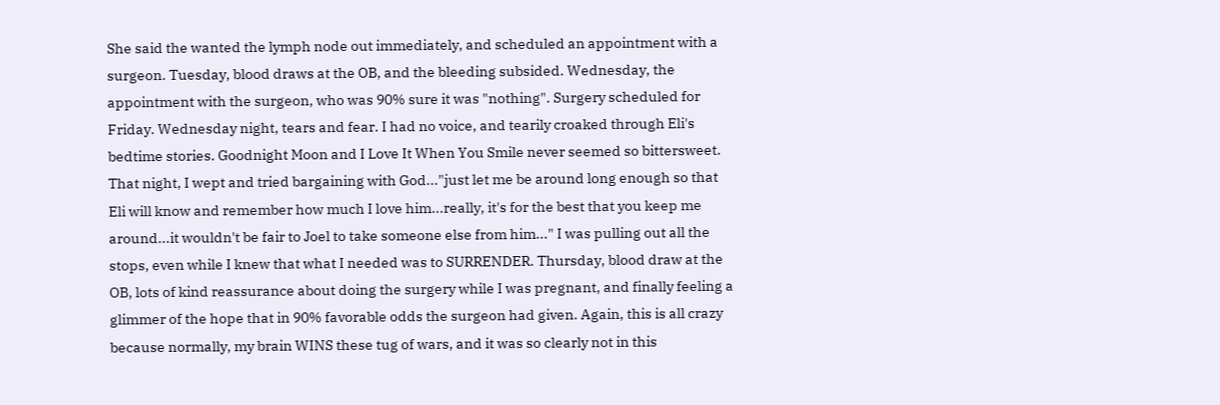She said the wanted the lymph node out immediately, and scheduled an appointment with a surgeon. Tuesday, blood draws at the OB, and the bleeding subsided. Wednesday, the appointment with the surgeon, who was 90% sure it was "nothing". Surgery scheduled for Friday. Wednesday night, tears and fear. I had no voice, and tearily croaked through Eli's bedtime stories. Goodnight Moon and I Love It When You Smile never seemed so bittersweet. That night, I wept and tried bargaining with God..."just let me be around long enough so that Eli will know and remember how much I love him...really, it's for the best that you keep me around...it wouldn't be fair to Joel to take someone else from him..." I was pulling out all the stops, even while I knew that what I needed was to SURRENDER. Thursday, blood draw at the OB, lots of kind reassurance about doing the surgery while I was pregnant, and finally feeling a glimmer of the hope that in 90% favorable odds the surgeon had given. Again, this is all crazy because normally, my brain WINS these tug of wars, and it was so clearly not in this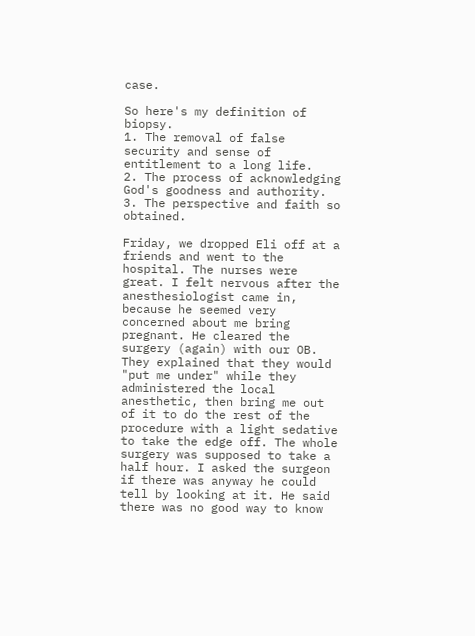case.

So here's my definition of biopsy.
1. The removal of false security and sense of entitlement to a long life.
2. The process of acknowledging God's goodness and authority.
3. The perspective and faith so obtained.

Friday, we dropped Eli off at a friends and went to the hospital. The nurses were great. I felt nervous after the anesthesiologist came in, because he seemed very concerned about me bring pregnant. He cleared the surgery (again) with our OB. They explained that they would "put me under" while they administered the local anesthetic, then bring me out of it to do the rest of the procedure with a light sedative to take the edge off. The whole surgery was supposed to take a half hour. I asked the surgeon if there was anyway he could tell by looking at it. He said there was no good way to know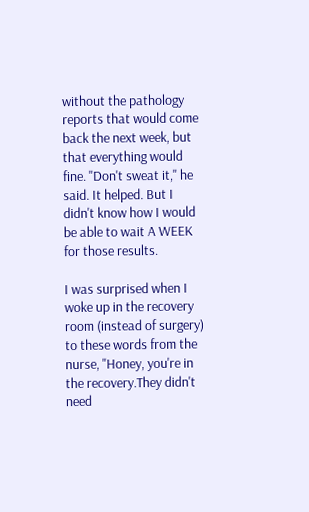without the pathology reports that would come back the next week, but that everything would fine. "Don't sweat it," he said. It helped. But I didn't know how I would be able to wait A WEEK for those results.

I was surprised when I woke up in the recovery room (instead of surgery) to these words from the nurse, "Honey, you're in the recovery.They didn't need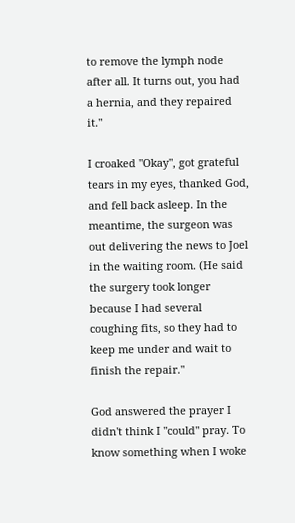to remove the lymph node after all. It turns out, you had a hernia, and they repaired it."

I croaked "Okay", got grateful tears in my eyes, thanked God, and fell back asleep. In the meantime, the surgeon was out delivering the news to Joel in the waiting room. (He said the surgery took longer because I had several coughing fits, so they had to keep me under and wait to finish the repair."

God answered the prayer I didn't think I "could" pray. To know something when I woke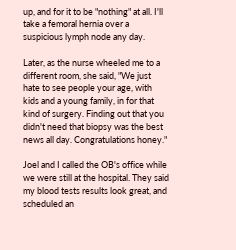up, and for it to be "nothing" at all. I'll take a femoral hernia over a suspicious lymph node any day.

Later, as the nurse wheeled me to a different room, she said, "We just hate to see people your age, with kids and a young family, in for that kind of surgery. Finding out that you didn't need that biopsy was the best news all day. Congratulations honey."

Joel and I called the OB's office while we were still at the hospital. They said my blood tests results look great, and scheduled an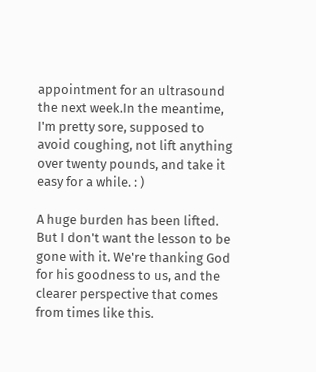appointment for an ultrasound the next week.In the meantime, I'm pretty sore, supposed to avoid coughing, not lift anything over twenty pounds, and take it easy for a while. : )

A huge burden has been lifted. But I don't want the lesson to be gone with it. We're thanking God for his goodness to us, and the clearer perspective that comes from times like this.